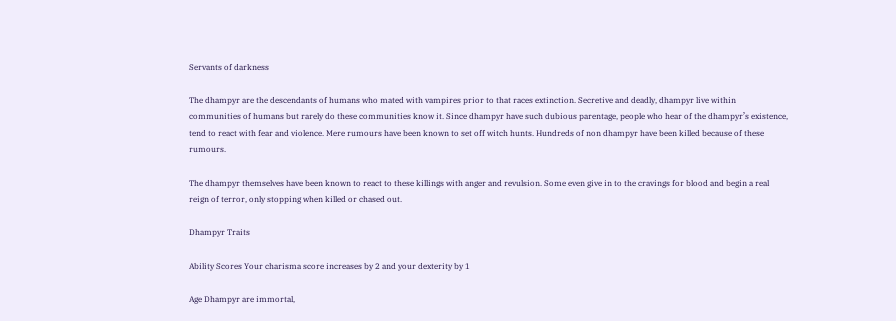Servants of darkness

The dhampyr are the descendants of humans who mated with vampires prior to that races extinction. Secretive and deadly, dhampyr live within communities of humans but rarely do these communities know it. Since dhampyr have such dubious parentage, people who hear of the dhampyr’s existence, tend to react with fear and violence. Mere rumours have been known to set off witch hunts. Hundreds of non dhampyr have been killed because of these rumours.

The dhampyr themselves have been known to react to these killings with anger and revulsion. Some even give in to the cravings for blood and begin a real reign of terror, only stopping when killed or chased out.

Dhampyr Traits

Ability Scores Your charisma score increases by 2 and your dexterity by 1

Age Dhampyr are immortal,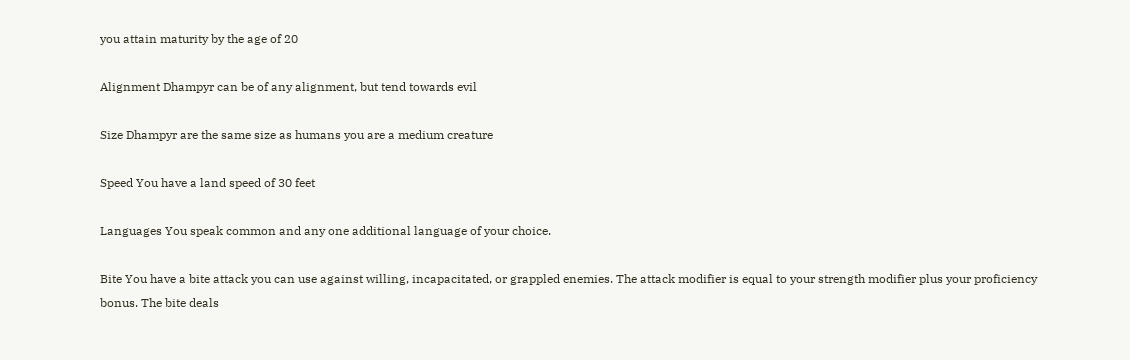you attain maturity by the age of 20

Alignment Dhampyr can be of any alignment, but tend towards evil

Size Dhampyr are the same size as humans you are a medium creature

Speed You have a land speed of 30 feet

Languages You speak common and any one additional language of your choice.

Bite You have a bite attack you can use against willing, incapacitated, or grappled enemies. The attack modifier is equal to your strength modifier plus your proficiency bonus. The bite deals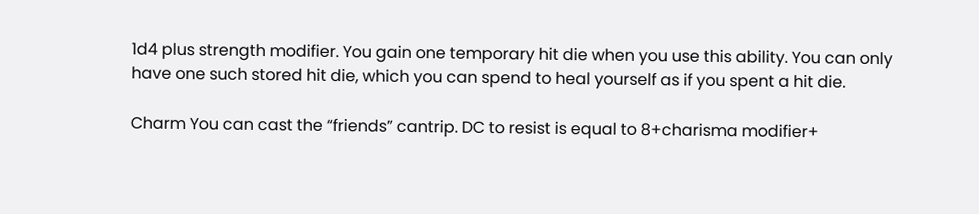1d4 plus strength modifier. You gain one temporary hit die when you use this ability. You can only have one such stored hit die, which you can spend to heal yourself as if you spent a hit die.

Charm You can cast the “friends” cantrip. DC to resist is equal to 8+charisma modifier+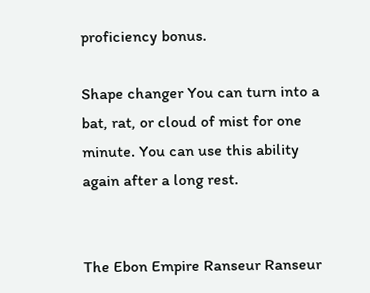proficiency bonus.

Shape changer You can turn into a bat, rat, or cloud of mist for one minute. You can use this ability again after a long rest.


The Ebon Empire Ranseur Ranseur